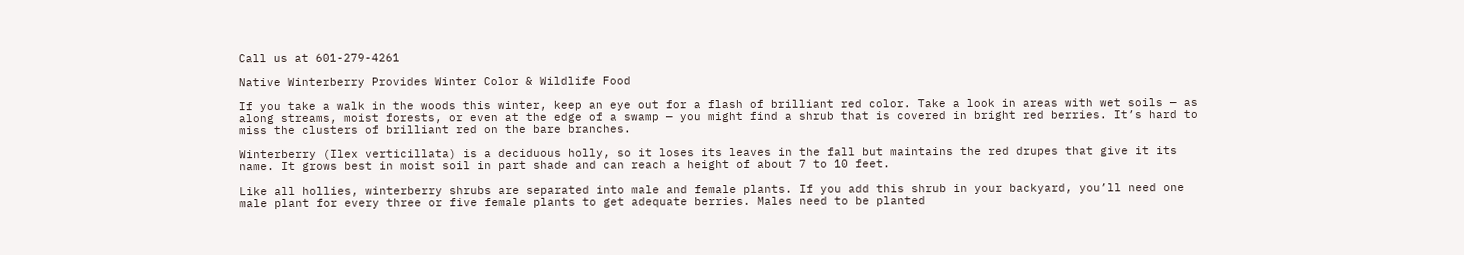Call us at 601-279-4261

Native Winterberry Provides Winter Color & Wildlife Food

If you take a walk in the woods this winter, keep an eye out for a flash of brilliant red color. Take a look in areas with wet soils — as along streams, moist forests, or even at the edge of a swamp — you might find a shrub that is covered in bright red berries. It’s hard to miss the clusters of brilliant red on the bare branches.

Winterberry (Ilex verticillata) is a deciduous holly, so it loses its leaves in the fall but maintains the red drupes that give it its name. It grows best in moist soil in part shade and can reach a height of about 7 to 10 feet.

Like all hollies, winterberry shrubs are separated into male and female plants. If you add this shrub in your backyard, you’ll need one male plant for every three or five female plants to get adequate berries. Males need to be planted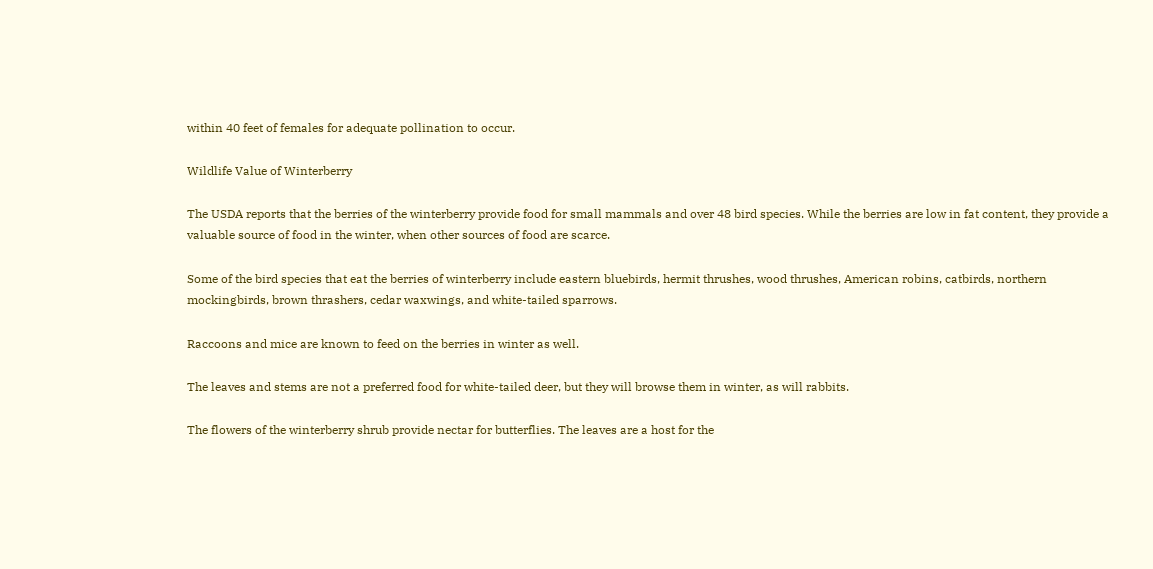within 40 feet of females for adequate pollination to occur.

Wildlife Value of Winterberry

The USDA reports that the berries of the winterberry provide food for small mammals and over 48 bird species. While the berries are low in fat content, they provide a valuable source of food in the winter, when other sources of food are scarce.

Some of the bird species that eat the berries of winterberry include eastern bluebirds, hermit thrushes, wood thrushes, American robins, catbirds, northern mockingbirds, brown thrashers, cedar waxwings, and white-tailed sparrows.

Raccoons and mice are known to feed on the berries in winter as well.

The leaves and stems are not a preferred food for white-tailed deer, but they will browse them in winter, as will rabbits.

The flowers of the winterberry shrub provide nectar for butterflies. The leaves are a host for the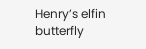Henry’s elfin butterfly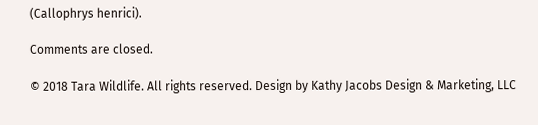(Callophrys henrici).

Comments are closed.

© 2018 Tara Wildlife. All rights reserved. Design by Kathy Jacobs Design & Marketing, LLC